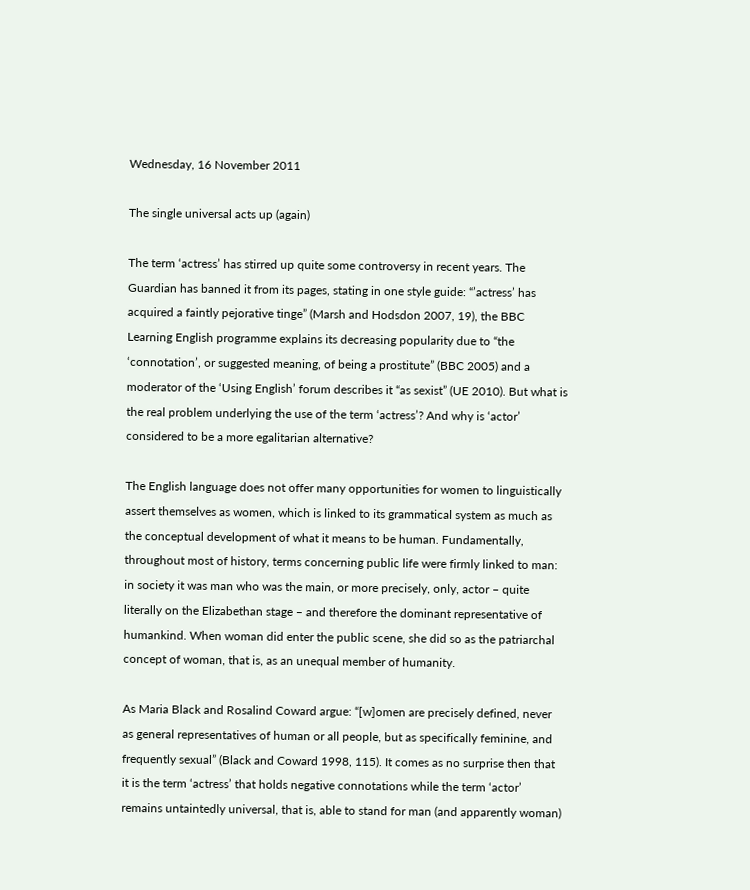Wednesday, 16 November 2011

The single universal acts up (again)

The term ‘actress’ has stirred up quite some controversy in recent years. The Guardian has banned it from its pages, stating in one style guide: “’actress’ has acquired a faintly pejorative tinge” (Marsh and Hodsdon 2007, 19), the BBC Learning English programme explains its decreasing popularity due to “the ‘connotation’, or suggested meaning, of being a prostitute” (BBC 2005) and a moderator of the ‘Using English’ forum describes it “as sexist” (UE 2010). But what is the real problem underlying the use of the term ‘actress’? And why is ‘actor’ considered to be a more egalitarian alternative?

The English language does not offer many opportunities for women to linguistically assert themselves as women, which is linked to its grammatical system as much as the conceptual development of what it means to be human. Fundamentally, throughout most of history, terms concerning public life were firmly linked to man: in society it was man who was the main, or more precisely, only, actor – quite literally on the Elizabethan stage – and therefore the dominant representative of humankind. When woman did enter the public scene, she did so as the patriarchal concept of woman, that is, as an unequal member of humanity.

As Maria Black and Rosalind Coward argue: “[w]omen are precisely defined, never as general representatives of human or all people, but as specifically feminine, and frequently sexual” (Black and Coward 1998, 115). It comes as no surprise then that it is the term ‘actress’ that holds negative connotations while the term ‘actor’ remains untaintedly universal, that is, able to stand for man (and apparently woman)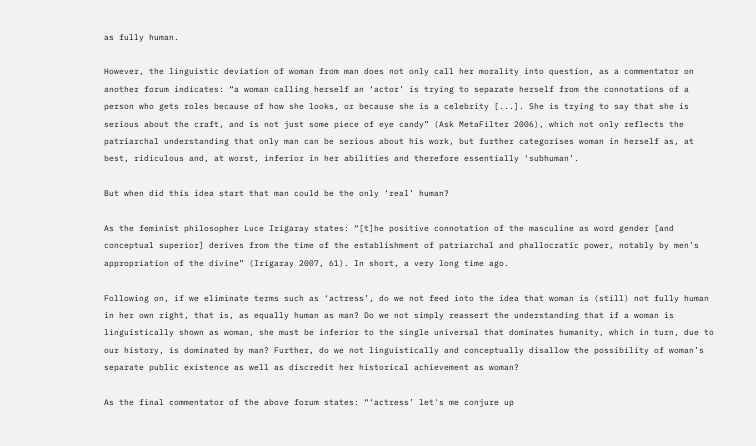as fully human.

However, the linguistic deviation of woman from man does not only call her morality into question, as a commentator on another forum indicates: “a woman calling herself an ‘actor’ is trying to separate herself from the connotations of a person who gets roles because of how she looks, or because she is a celebrity [...]. She is trying to say that she is serious about the craft, and is not just some piece of eye candy” (Ask MetaFilter 2006), which not only reflects the patriarchal understanding that only man can be serious about his work, but further categorises woman in herself as, at best, ridiculous and, at worst, inferior in her abilities and therefore essentially ‘subhuman’.

But when did this idea start that man could be the only ‘real’ human?

As the feminist philosopher Luce Irigaray states: “[t]he positive connotation of the masculine as word gender [and conceptual superior] derives from the time of the establishment of patriarchal and phallocratic power, notably by men’s appropriation of the divine” (Irigaray 2007, 61). In short, a very long time ago.

Following on, if we eliminate terms such as ‘actress’, do we not feed into the idea that woman is (still) not fully human in her own right, that is, as equally human as man? Do we not simply reassert the understanding that if a woman is linguistically shown as woman, she must be inferior to the single universal that dominates humanity, which in turn, due to our history, is dominated by man? Further, do we not linguistically and conceptually disallow the possibility of woman’s separate public existence as well as discredit her historical achievement as woman?

As the final commentator of the above forum states: “‘actress’ let's me conjure up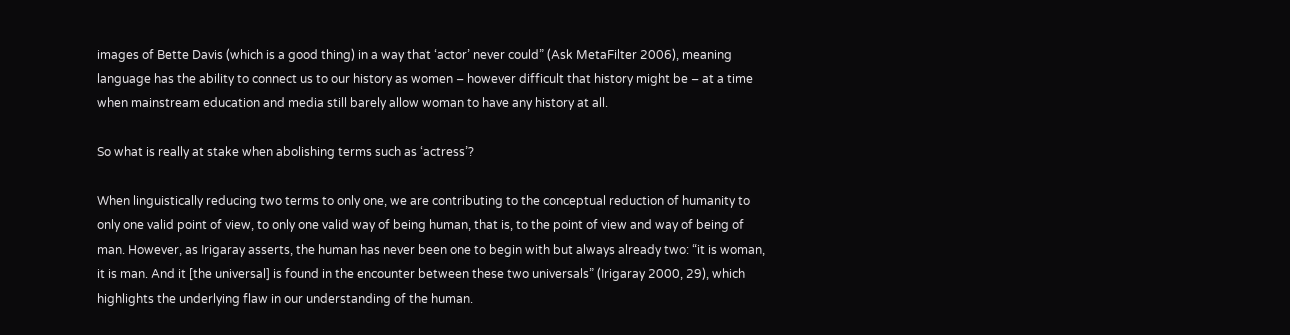images of Bette Davis (which is a good thing) in a way that ‘actor’ never could” (Ask MetaFilter 2006), meaning language has the ability to connect us to our history as women – however difficult that history might be – at a time when mainstream education and media still barely allow woman to have any history at all.

So what is really at stake when abolishing terms such as ‘actress’?

When linguistically reducing two terms to only one, we are contributing to the conceptual reduction of humanity to only one valid point of view, to only one valid way of being human, that is, to the point of view and way of being of man. However, as Irigaray asserts, the human has never been one to begin with but always already two: “it is woman, it is man. And it [the universal] is found in the encounter between these two universals” (Irigaray 2000, 29), which highlights the underlying flaw in our understanding of the human.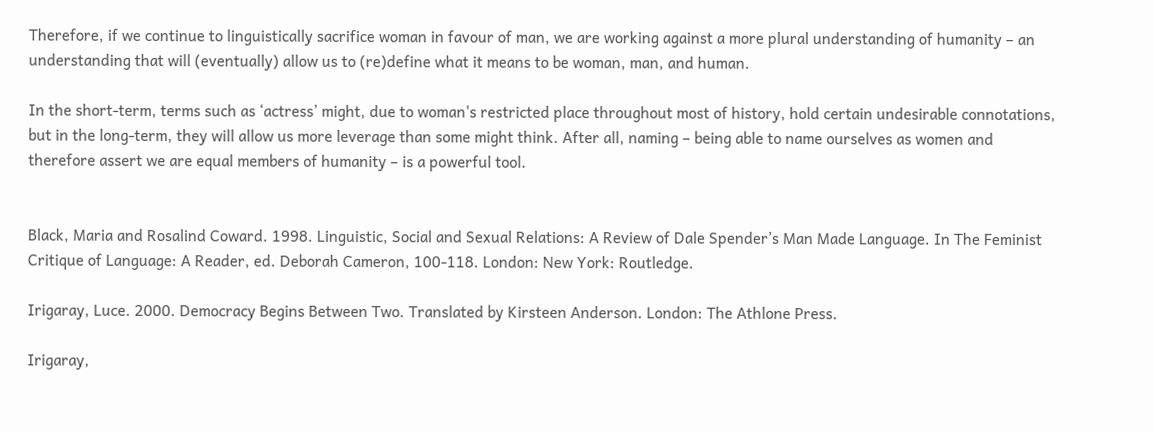Therefore, if we continue to linguistically sacrifice woman in favour of man, we are working against a more plural understanding of humanity – an understanding that will (eventually) allow us to (re)define what it means to be woman, man, and human.

In the short-term, terms such as ‘actress’ might, due to woman's restricted place throughout most of history, hold certain undesirable connotations, but in the long-term, they will allow us more leverage than some might think. After all, naming – being able to name ourselves as women and therefore assert we are equal members of humanity – is a powerful tool.


Black, Maria and Rosalind Coward. 1998. Linguistic, Social and Sexual Relations: A Review of Dale Spender’s Man Made Language. In The Feminist Critique of Language: A Reader, ed. Deborah Cameron, 100-118. London: New York: Routledge.

Irigaray, Luce. 2000. Democracy Begins Between Two. Translated by Kirsteen Anderson. London: The Athlone Press.

Irigaray,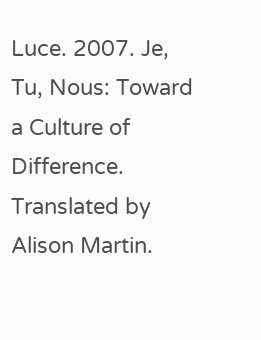Luce. 2007. Je, Tu, Nous: Toward a Culture of Difference. Translated by Alison Martin.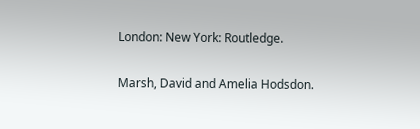London: New York: Routledge.

Marsh, David and Amelia Hodsdon.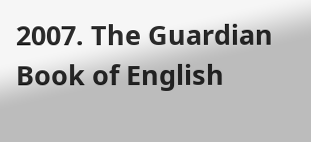2007. The Guardian Book of English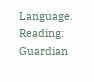Language. Reading: Guardian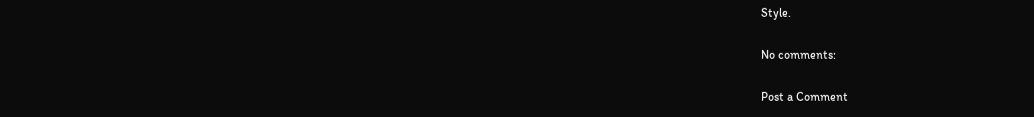Style.

No comments:

Post a Comment